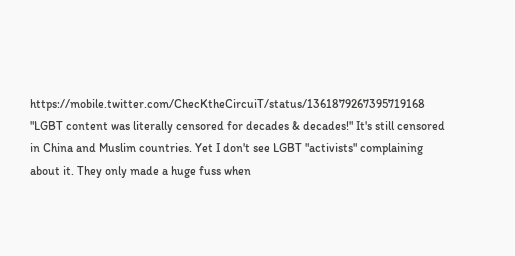https://mobile.twitter.com/ChecKtheCircuiT/status/1361879267395719168 "LGBT content was literally censored for decades & decades!" It's still censored in China and Muslim countries. Yet I don't see LGBT "activists" complaining about it. They only made a huge fuss when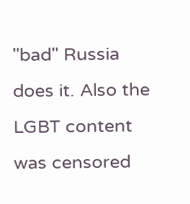"bad" Russia does it. Also the LGBT content was censored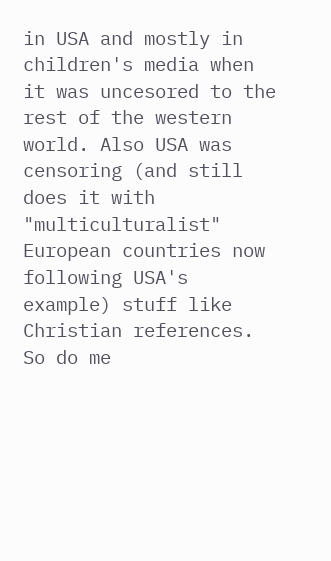in USA and mostly in children's media when it was uncesored to the rest of the western world. Also USA was censoring (and still does it with "multiculturalist" European countries now following USA's example) stuff like Christian references. So do me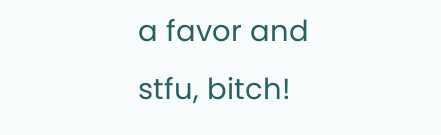a favor and stfu, bitch!